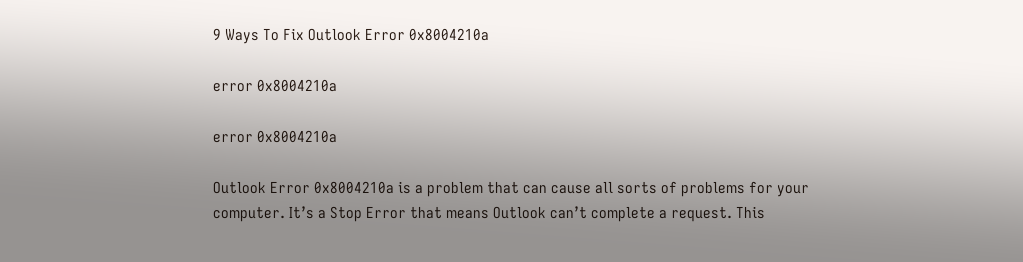9 Ways To Fix Outlook Error 0x8004210a

error 0x8004210a

error 0x8004210a

Outlook Error 0x8004210a is a problem that can cause all sorts of problems for your computer. It’s a Stop Error that means Outlook can’t complete a request. This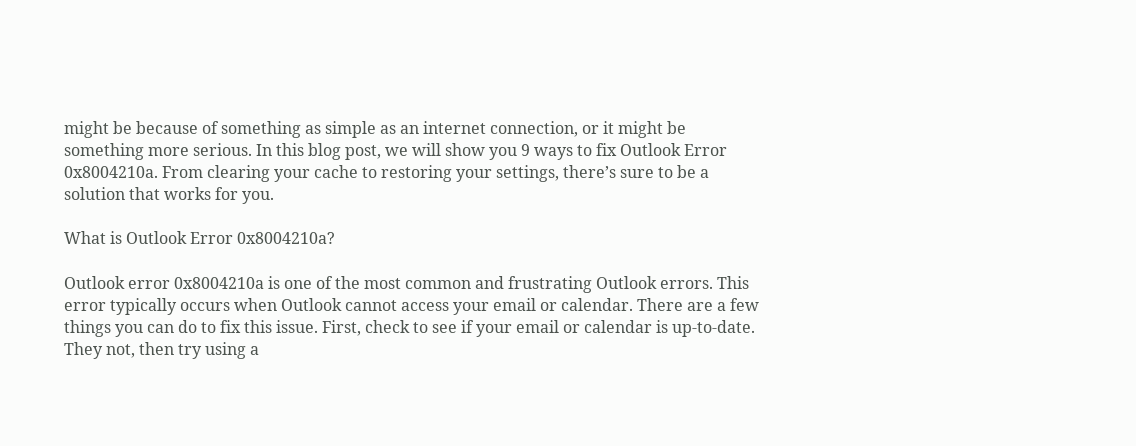might be because of something as simple as an internet connection, or it might be something more serious. In this blog post, we will show you 9 ways to fix Outlook Error 0x8004210a. From clearing your cache to restoring your settings, there’s sure to be a solution that works for you.

What is Outlook Error 0x8004210a?

Outlook error 0x8004210a is one of the most common and frustrating Outlook errors. This error typically occurs when Outlook cannot access your email or calendar. There are a few things you can do to fix this issue. First, check to see if your email or calendar is up-to-date. They not, then try using a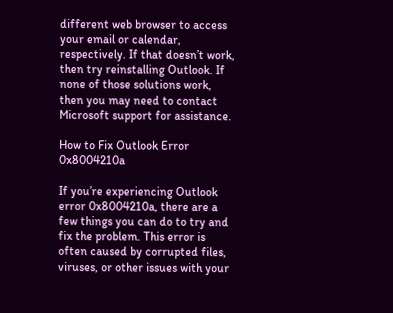different web browser to access your email or calendar, respectively. If that doesn’t work, then try reinstalling Outlook. If none of those solutions work, then you may need to contact Microsoft support for assistance.

How to Fix Outlook Error 0x8004210a

If you’re experiencing Outlook error 0x8004210a, there are a few things you can do to try and fix the problem. This error is often caused by corrupted files, viruses, or other issues with your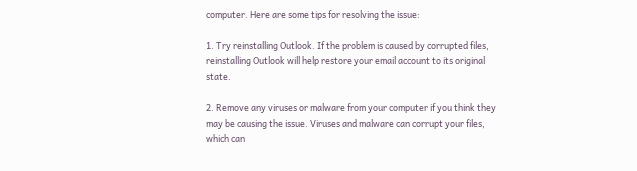computer. Here are some tips for resolving the issue:

1. Try reinstalling Outlook. If the problem is caused by corrupted files, reinstalling Outlook will help restore your email account to its original state.

2. Remove any viruses or malware from your computer if you think they may be causing the issue. Viruses and malware can corrupt your files, which can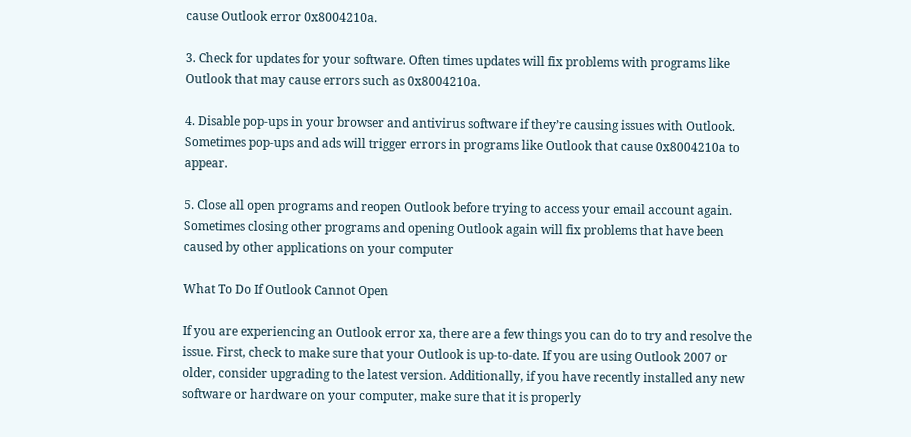cause Outlook error 0x8004210a.

3. Check for updates for your software. Often times updates will fix problems with programs like Outlook that may cause errors such as 0x8004210a.

4. Disable pop-ups in your browser and antivirus software if they’re causing issues with Outlook. Sometimes pop-ups and ads will trigger errors in programs like Outlook that cause 0x8004210a to appear.

5. Close all open programs and reopen Outlook before trying to access your email account again. Sometimes closing other programs and opening Outlook again will fix problems that have been caused by other applications on your computer

What To Do If Outlook Cannot Open

If you are experiencing an Outlook error xa, there are a few things you can do to try and resolve the issue. First, check to make sure that your Outlook is up-to-date. If you are using Outlook 2007 or older, consider upgrading to the latest version. Additionally, if you have recently installed any new software or hardware on your computer, make sure that it is properly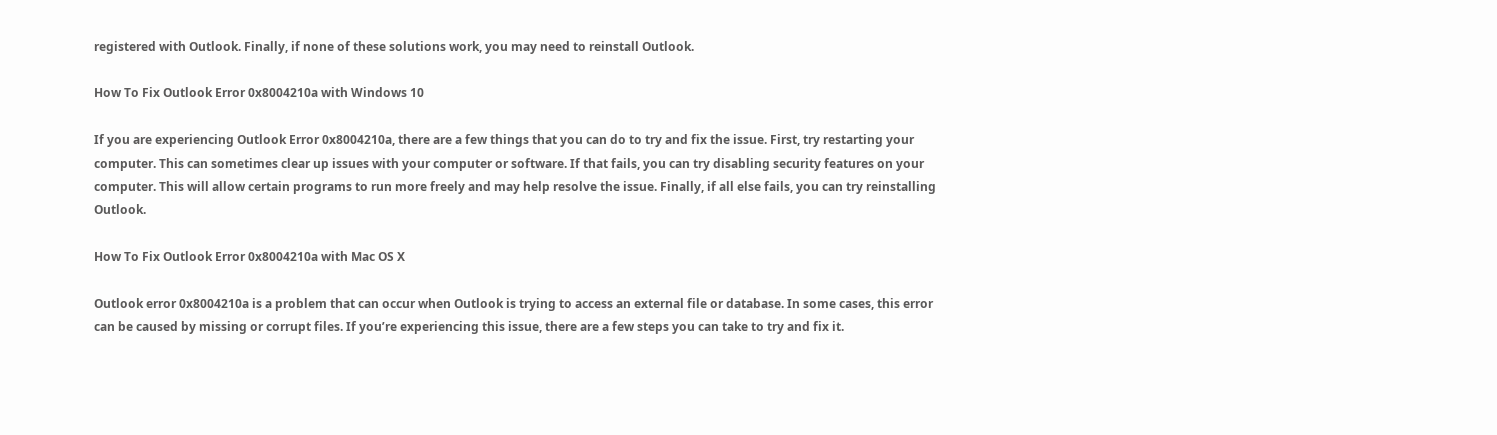registered with Outlook. Finally, if none of these solutions work, you may need to reinstall Outlook.

How To Fix Outlook Error 0x8004210a with Windows 10

If you are experiencing Outlook Error 0x8004210a, there are a few things that you can do to try and fix the issue. First, try restarting your computer. This can sometimes clear up issues with your computer or software. If that fails, you can try disabling security features on your computer. This will allow certain programs to run more freely and may help resolve the issue. Finally, if all else fails, you can try reinstalling Outlook.

How To Fix Outlook Error 0x8004210a with Mac OS X

Outlook error 0x8004210a is a problem that can occur when Outlook is trying to access an external file or database. In some cases, this error can be caused by missing or corrupt files. If you’re experiencing this issue, there are a few steps you can take to try and fix it.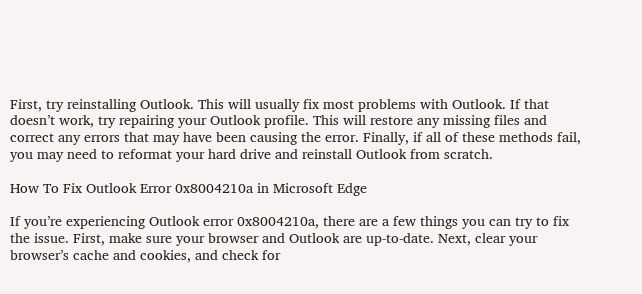First, try reinstalling Outlook. This will usually fix most problems with Outlook. If that doesn’t work, try repairing your Outlook profile. This will restore any missing files and correct any errors that may have been causing the error. Finally, if all of these methods fail, you may need to reformat your hard drive and reinstall Outlook from scratch.

How To Fix Outlook Error 0x8004210a in Microsoft Edge

If you’re experiencing Outlook error 0x8004210a, there are a few things you can try to fix the issue. First, make sure your browser and Outlook are up-to-date. Next, clear your browser’s cache and cookies, and check for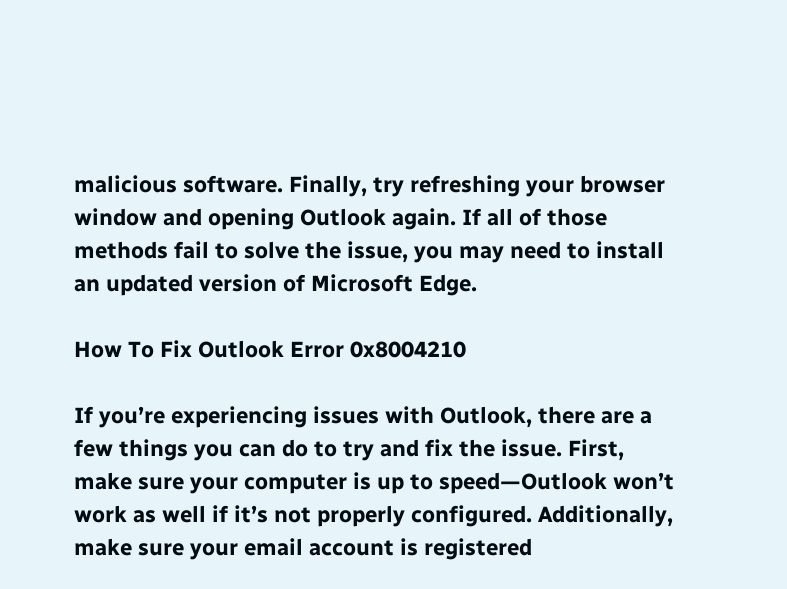malicious software. Finally, try refreshing your browser window and opening Outlook again. If all of those methods fail to solve the issue, you may need to install an updated version of Microsoft Edge.

How To Fix Outlook Error 0x8004210

If you’re experiencing issues with Outlook, there are a few things you can do to try and fix the issue. First, make sure your computer is up to speed—Outlook won’t work as well if it’s not properly configured. Additionally, make sure your email account is registered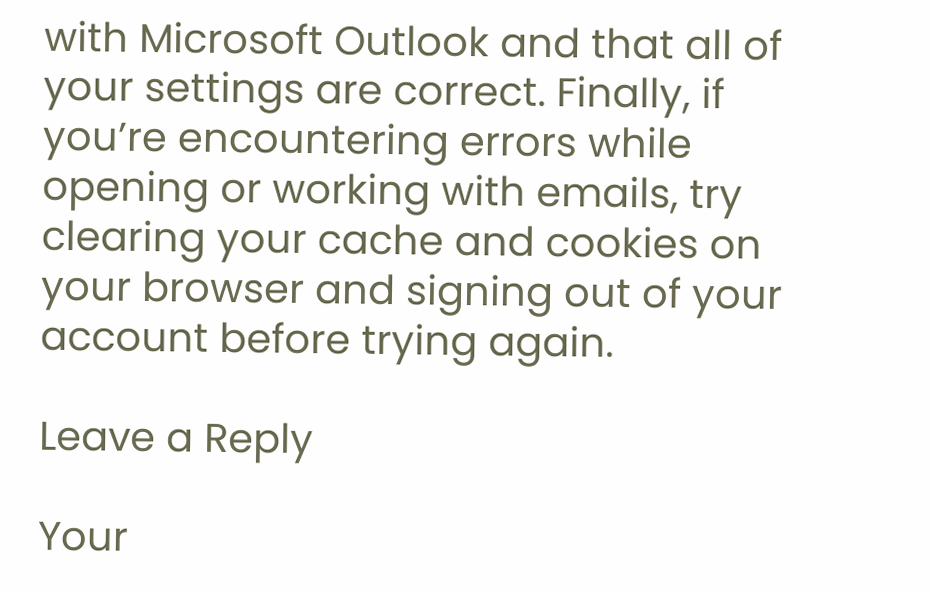with Microsoft Outlook and that all of your settings are correct. Finally, if you’re encountering errors while opening or working with emails, try clearing your cache and cookies on your browser and signing out of your account before trying again.

Leave a Reply

Your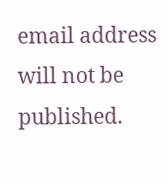email address will not be published.